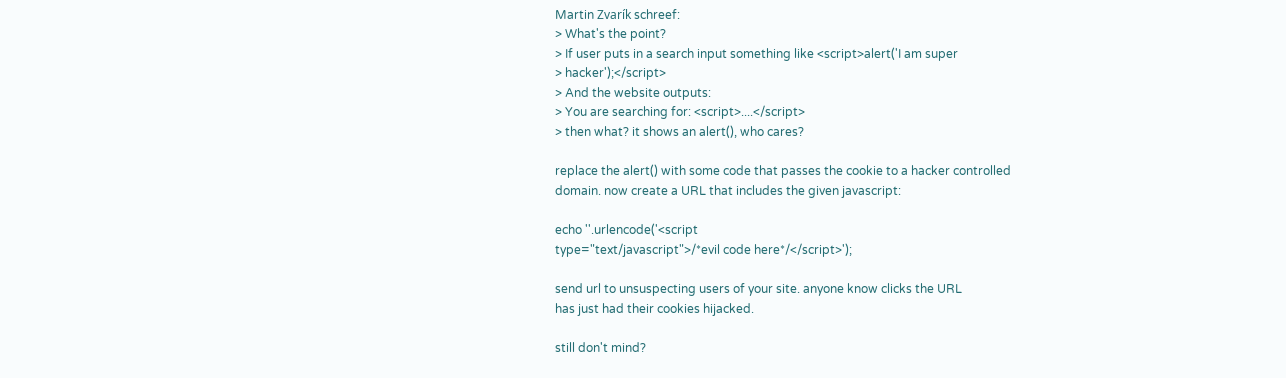Martin Zvarík schreef:
> What's the point?
> If user puts in a search input something like <script>alert('I am super
> hacker');</script>
> And the website outputs:
> You are searching for: <script>....</script>
> then what? it shows an alert(), who cares?

replace the alert() with some code that passes the cookie to a hacker controlled
domain. now create a URL that includes the given javascript:

echo ''.urlencode('<script
type="text/javascript">/*evil code here*/</script>');

send url to unsuspecting users of your site. anyone know clicks the URL
has just had their cookies hijacked.

still don't mind?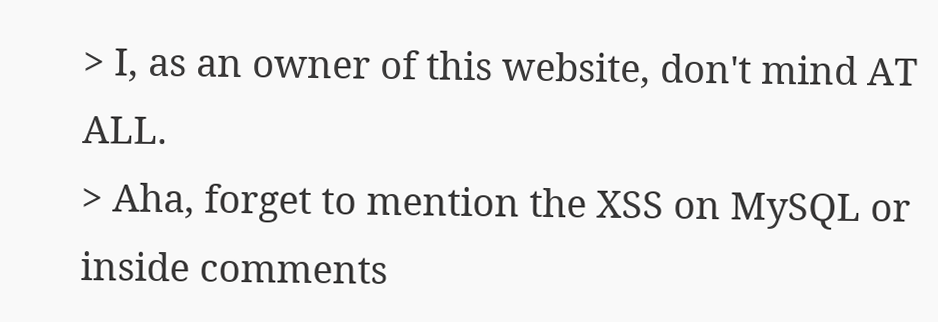> I, as an owner of this website, don't mind AT ALL.
> Aha, forget to mention the XSS on MySQL or inside comments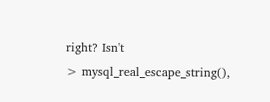right? Isn't
> mysql_real_escape_string(),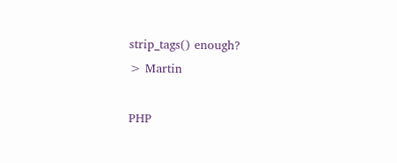strip_tags() enough?
> Martin

PHP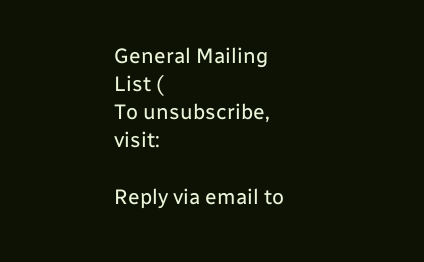General Mailing List (
To unsubscribe, visit:

Reply via email to